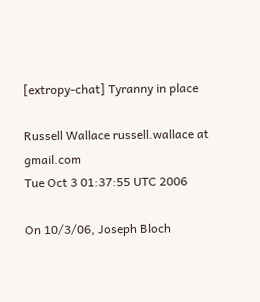[extropy-chat] Tyranny in place

Russell Wallace russell.wallace at gmail.com
Tue Oct 3 01:37:55 UTC 2006

On 10/3/06, Joseph Bloch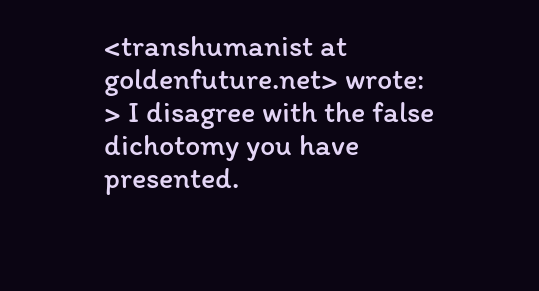<transhumanist at goldenfuture.net> wrote:
> I disagree with the false dichotomy you have presented.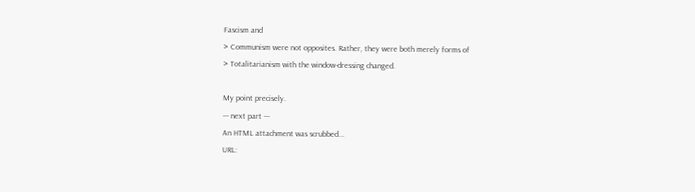Fascism and
> Communism were not opposites. Rather, they were both merely forms of
> Totalitarianism with the window-dressing changed.

My point precisely.
--- next part ---
An HTML attachment was scrubbed...
URL: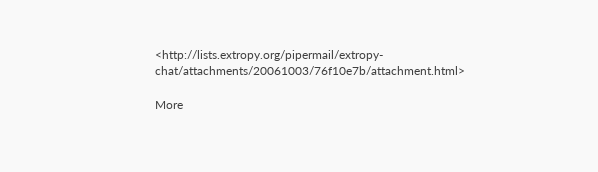<http://lists.extropy.org/pipermail/extropy-chat/attachments/20061003/76f10e7b/attachment.html>

More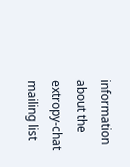information about the extropy-chat mailing list